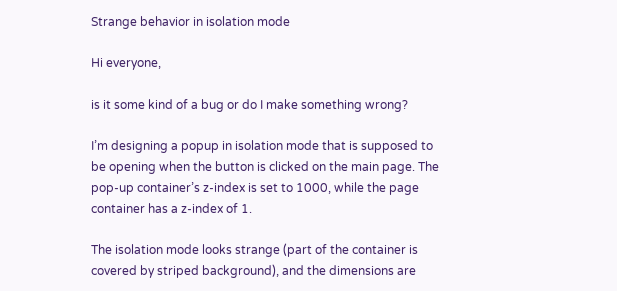Strange behavior in isolation mode

Hi everyone,

is it some kind of a bug or do I make something wrong?

I’m designing a popup in isolation mode that is supposed to be opening when the button is clicked on the main page. The pop-up container’s z-index is set to 1000, while the page container has a z-index of 1.

The isolation mode looks strange (part of the container is covered by striped background), and the dimensions are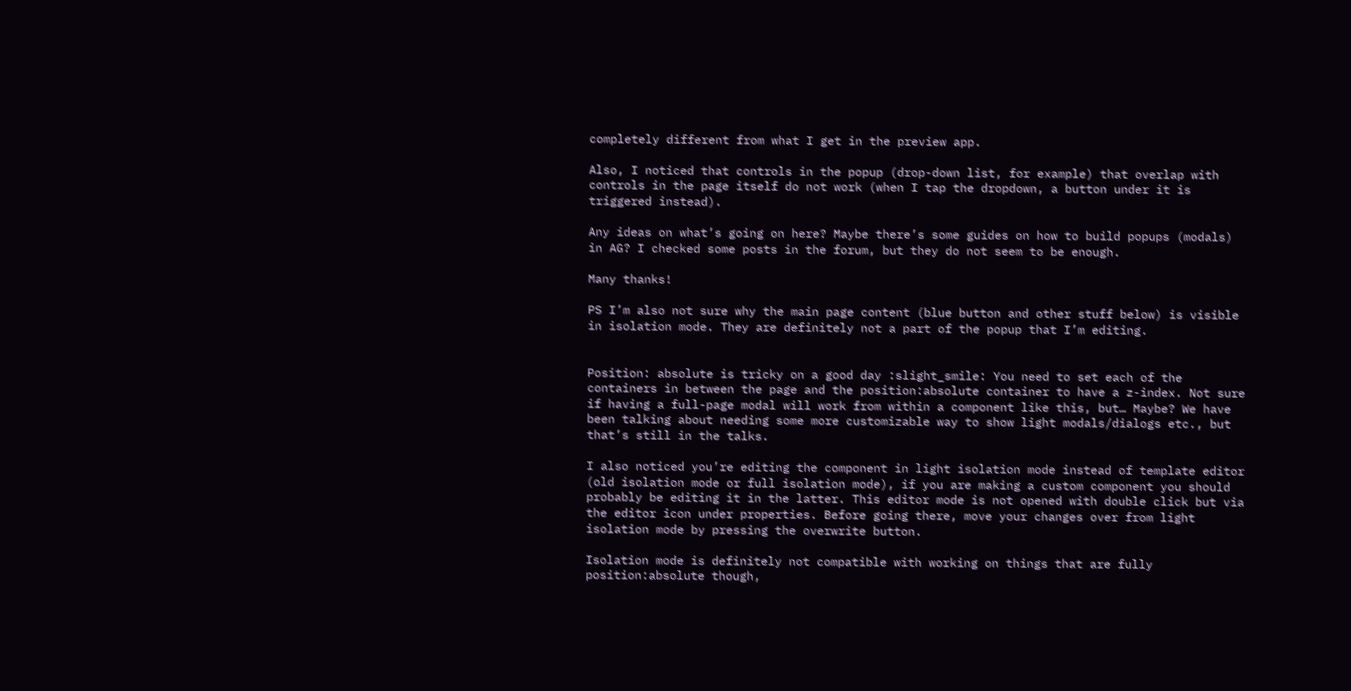completely different from what I get in the preview app.

Also, I noticed that controls in the popup (drop-down list, for example) that overlap with controls in the page itself do not work (when I tap the dropdown, a button under it is triggered instead).

Any ideas on what’s going on here? Maybe there’s some guides on how to build popups (modals) in AG? I checked some posts in the forum, but they do not seem to be enough.

Many thanks!

PS I’m also not sure why the main page content (blue button and other stuff below) is visible in isolation mode. They are definitely not a part of the popup that I’m editing.


Position: absolute is tricky on a good day :slight_smile: You need to set each of the containers in between the page and the position:absolute container to have a z-index. Not sure if having a full-page modal will work from within a component like this, but… Maybe? We have been talking about needing some more customizable way to show light modals/dialogs etc., but that’s still in the talks.

I also noticed you’re editing the component in light isolation mode instead of template editor (old isolation mode or full isolation mode), if you are making a custom component you should probably be editing it in the latter. This editor mode is not opened with double click but via the editor icon under properties. Before going there, move your changes over from light isolation mode by pressing the overwrite button.

Isolation mode is definitely not compatible with working on things that are fully position:absolute though,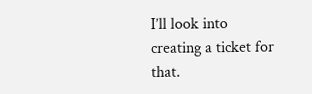I’ll look into creating a ticket for that.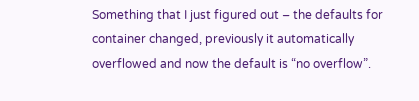Something that I just figured out – the defaults for container changed, previously it automatically overflowed and now the default is “no overflow”.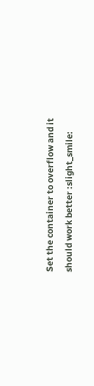Set the container to overflow and it should work better :slight_smile: